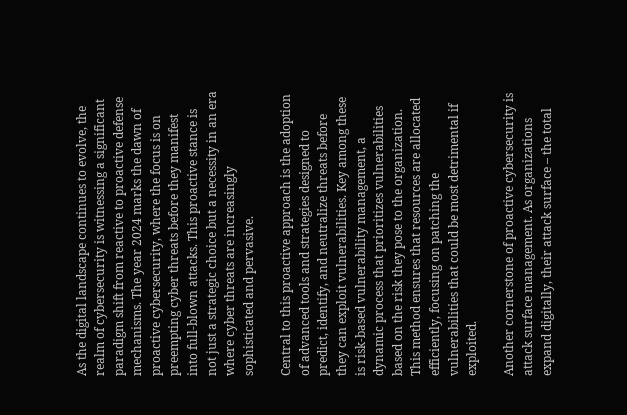As the digital landscape continues to evolve, the realm of cybersecurity is witnessing a significant paradigm shift from reactive to proactive defense mechanisms. The year 2024 marks the dawn of proactive cybersecurity, where the focus is on preempting cyber threats before they manifest into full-blown attacks. This proactive stance is not just a strategic choice but a necessity in an era where cyber threats are increasingly sophisticated and pervasive.

Central to this proactive approach is the adoption of advanced tools and strategies designed to predict, identify, and neutralize threats before they can exploit vulnerabilities. Key among these is risk-based vulnerability management, a dynamic process that prioritizes vulnerabilities based on the risk they pose to the organization. This method ensures that resources are allocated efficiently, focusing on patching the vulnerabilities that could be most detrimental if exploited.

Another cornerstone of proactive cybersecurity is attack surface management. As organizations expand digitally, their attack surface – the total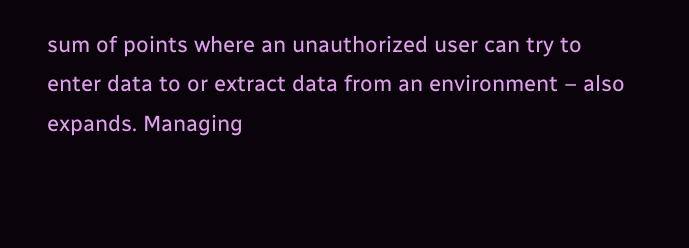sum of points where an unauthorized user can try to enter data to or extract data from an environment – also expands. Managing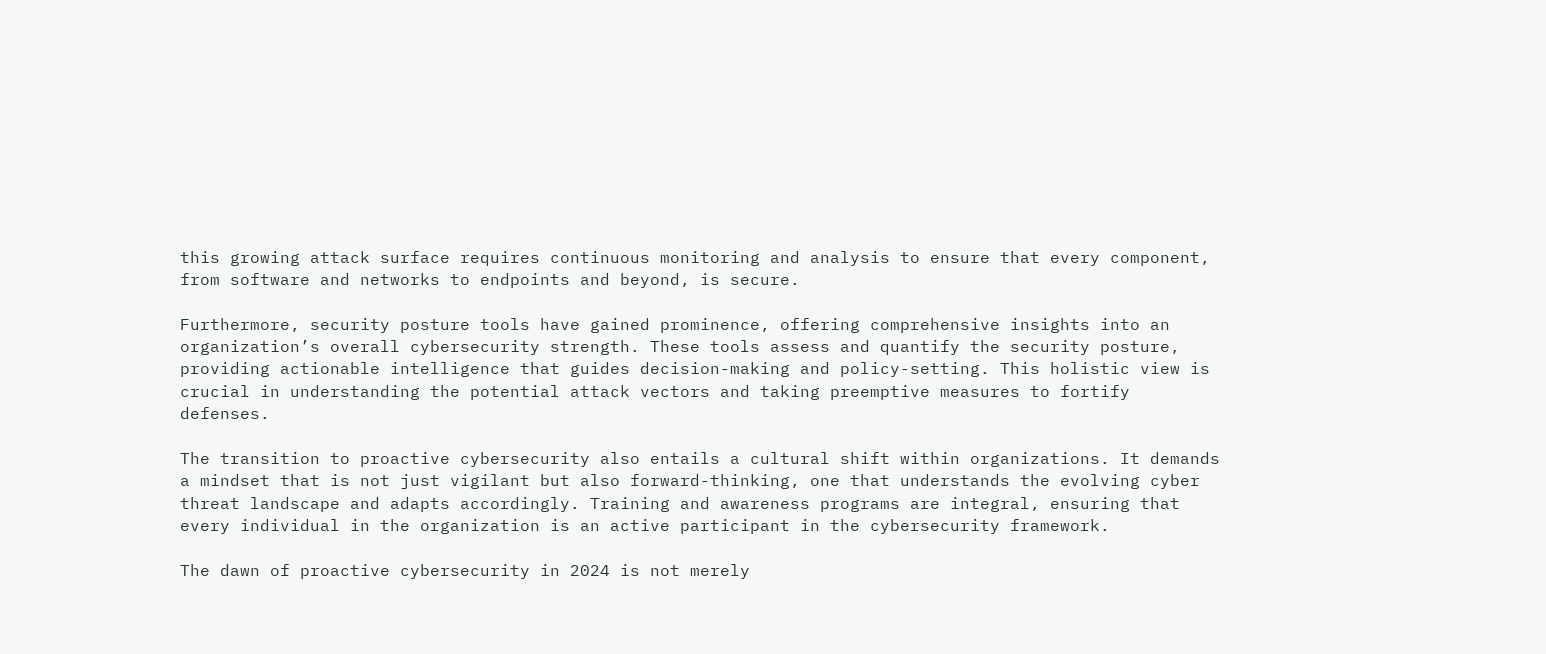this growing attack surface requires continuous monitoring and analysis to ensure that every component, from software and networks to endpoints and beyond, is secure.

Furthermore, security posture tools have gained prominence, offering comprehensive insights into an organization’s overall cybersecurity strength. These tools assess and quantify the security posture, providing actionable intelligence that guides decision-making and policy-setting. This holistic view is crucial in understanding the potential attack vectors and taking preemptive measures to fortify defenses.

The transition to proactive cybersecurity also entails a cultural shift within organizations. It demands a mindset that is not just vigilant but also forward-thinking, one that understands the evolving cyber threat landscape and adapts accordingly. Training and awareness programs are integral, ensuring that every individual in the organization is an active participant in the cybersecurity framework.

The dawn of proactive cybersecurity in 2024 is not merely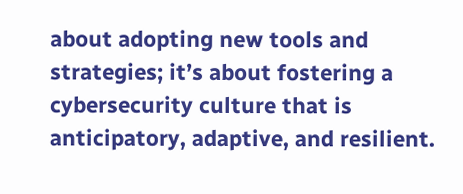about adopting new tools and strategies; it’s about fostering a cybersecurity culture that is anticipatory, adaptive, and resilient.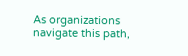As organizations navigate this path,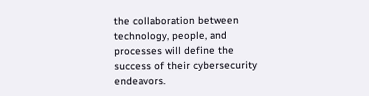the collaboration between technology, people, and processes will define the success of their cybersecurity endeavors.